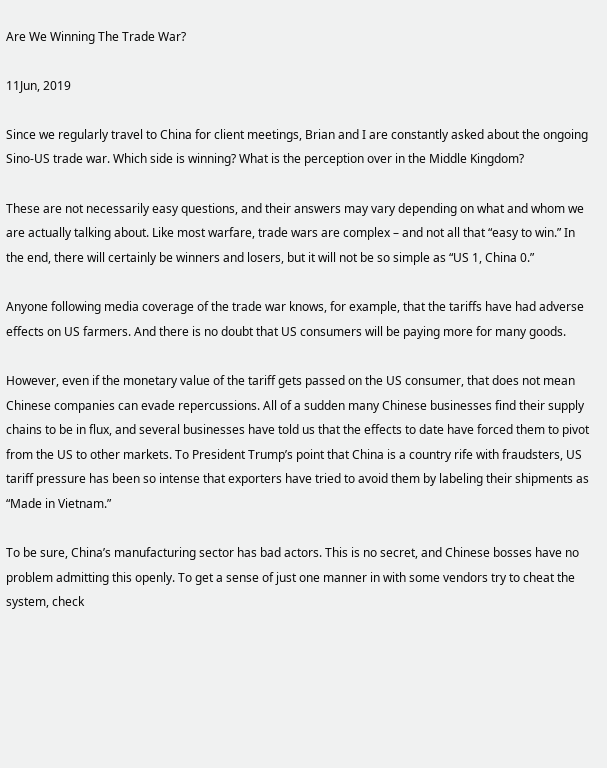Are We Winning The Trade War?

11Jun, 2019

Since we regularly travel to China for client meetings, Brian and I are constantly asked about the ongoing Sino-US trade war. Which side is winning? What is the perception over in the Middle Kingdom?

These are not necessarily easy questions, and their answers may vary depending on what and whom we are actually talking about. Like most warfare, trade wars are complex – and not all that “easy to win.” In the end, there will certainly be winners and losers, but it will not be so simple as “US 1, China 0.”

Anyone following media coverage of the trade war knows, for example, that the tariffs have had adverse effects on US farmers. And there is no doubt that US consumers will be paying more for many goods.

However, even if the monetary value of the tariff gets passed on the US consumer, that does not mean Chinese companies can evade repercussions. All of a sudden many Chinese businesses find their supply chains to be in flux, and several businesses have told us that the effects to date have forced them to pivot from the US to other markets. To President Trump’s point that China is a country rife with fraudsters, US tariff pressure has been so intense that exporters have tried to avoid them by labeling their shipments as “Made in Vietnam.”

To be sure, China’s manufacturing sector has bad actors. This is no secret, and Chinese bosses have no problem admitting this openly. To get a sense of just one manner in with some vendors try to cheat the system, check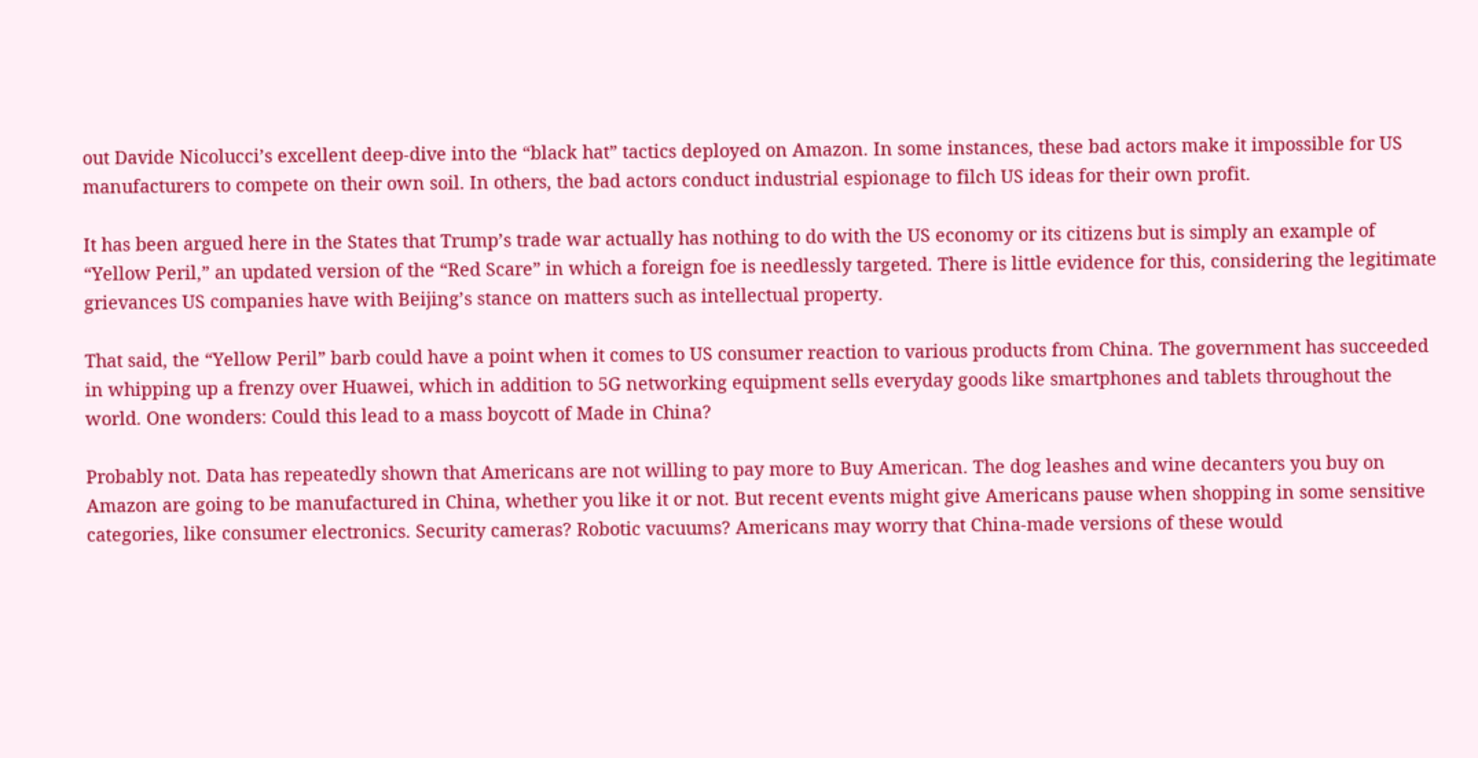out Davide Nicolucci’s excellent deep-dive into the “black hat” tactics deployed on Amazon. In some instances, these bad actors make it impossible for US manufacturers to compete on their own soil. In others, the bad actors conduct industrial espionage to filch US ideas for their own profit.

It has been argued here in the States that Trump’s trade war actually has nothing to do with the US economy or its citizens but is simply an example of “Yellow Peril,” an updated version of the “Red Scare” in which a foreign foe is needlessly targeted. There is little evidence for this, considering the legitimate grievances US companies have with Beijing’s stance on matters such as intellectual property.

That said, the “Yellow Peril” barb could have a point when it comes to US consumer reaction to various products from China. The government has succeeded in whipping up a frenzy over Huawei, which in addition to 5G networking equipment sells everyday goods like smartphones and tablets throughout the world. One wonders: Could this lead to a mass boycott of Made in China?

Probably not. Data has repeatedly shown that Americans are not willing to pay more to Buy American. The dog leashes and wine decanters you buy on Amazon are going to be manufactured in China, whether you like it or not. But recent events might give Americans pause when shopping in some sensitive categories, like consumer electronics. Security cameras? Robotic vacuums? Americans may worry that China-made versions of these would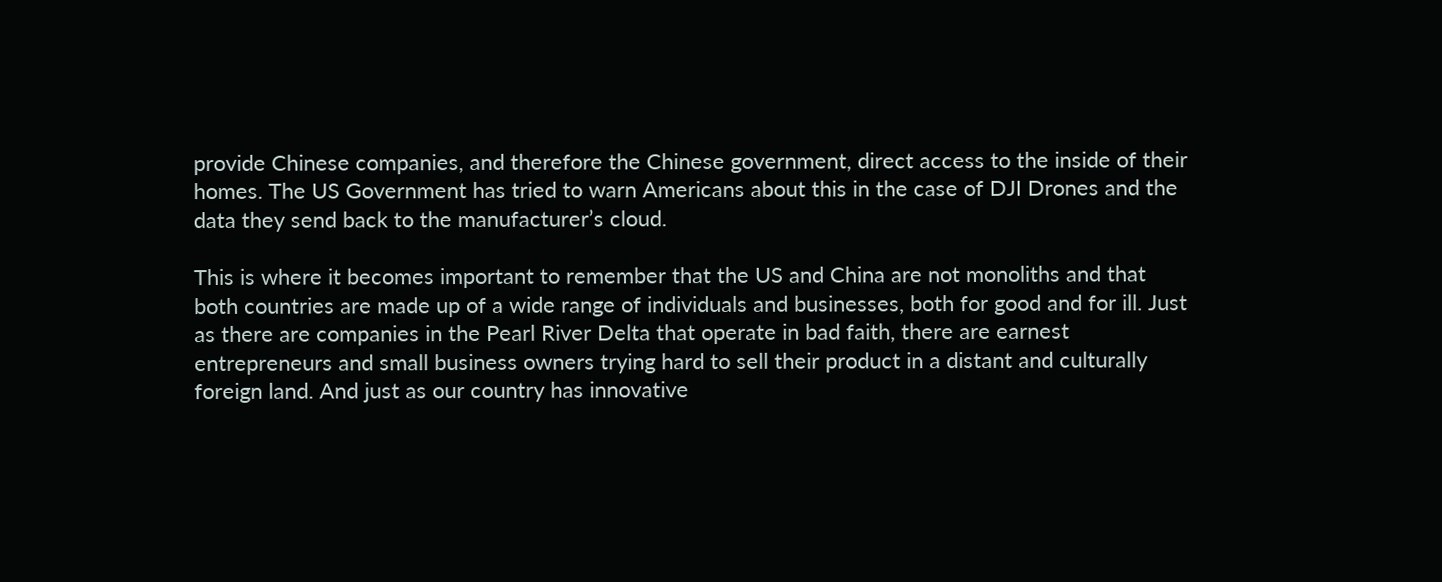provide Chinese companies, and therefore the Chinese government, direct access to the inside of their homes. The US Government has tried to warn Americans about this in the case of DJI Drones and the data they send back to the manufacturer’s cloud.

This is where it becomes important to remember that the US and China are not monoliths and that both countries are made up of a wide range of individuals and businesses, both for good and for ill. Just as there are companies in the Pearl River Delta that operate in bad faith, there are earnest entrepreneurs and small business owners trying hard to sell their product in a distant and culturally foreign land. And just as our country has innovative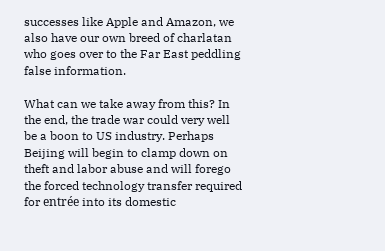successes like Apple and Amazon, we also have our own breed of charlatan who goes over to the Far East peddling false information.

What can we take away from this? In the end, the trade war could very well be a boon to US industry. Perhaps Beijing will begin to clamp down on theft and labor abuse and will forego the forced technology transfer required for entrée into its domestic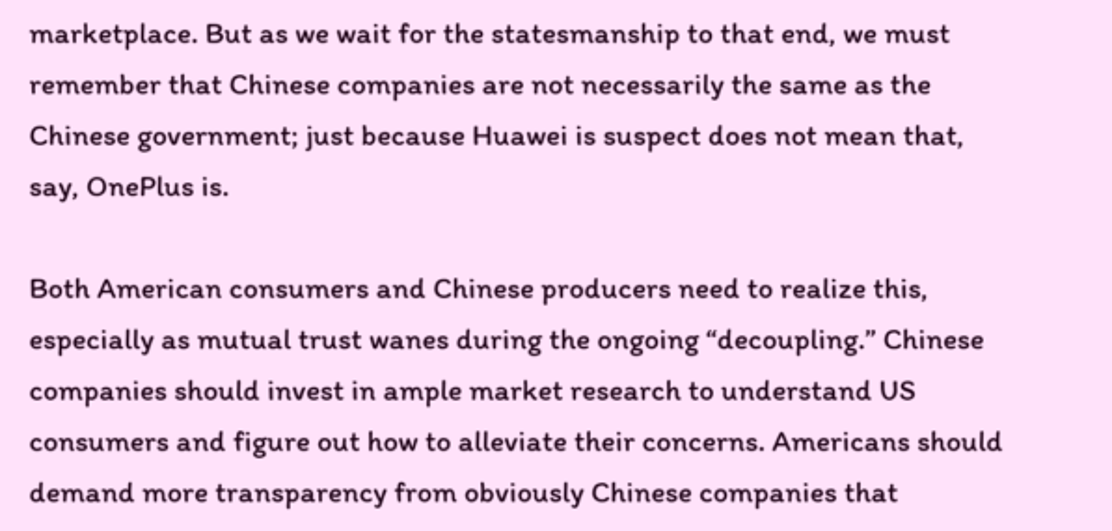marketplace. But as we wait for the statesmanship to that end, we must remember that Chinese companies are not necessarily the same as the Chinese government; just because Huawei is suspect does not mean that, say, OnePlus is.

Both American consumers and Chinese producers need to realize this, especially as mutual trust wanes during the ongoing “decoupling.” Chinese companies should invest in ample market research to understand US consumers and figure out how to alleviate their concerns. Americans should demand more transparency from obviously Chinese companies that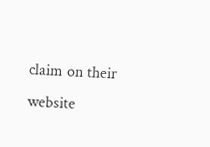claim on their website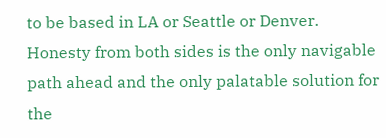to be based in LA or Seattle or Denver. Honesty from both sides is the only navigable path ahead and the only palatable solution for the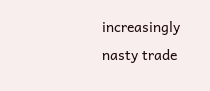increasingly nasty trade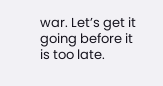war. Let’s get it going before it is too late.